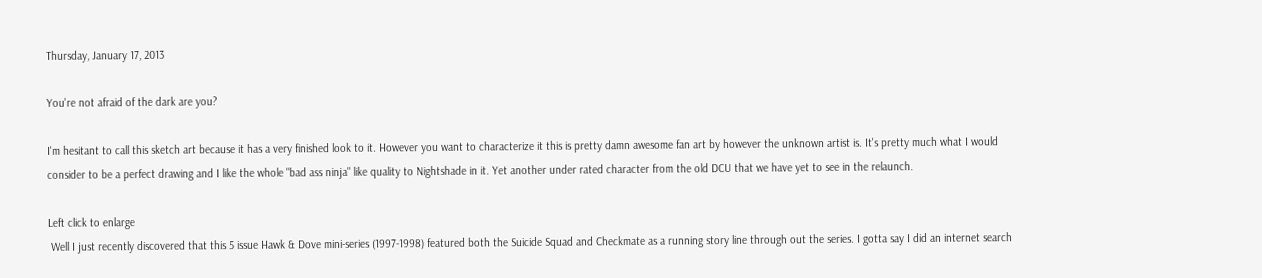Thursday, January 17, 2013

You're not afraid of the dark are you?

I'm hesitant to call this sketch art because it has a very finished look to it. However you want to characterize it this is pretty damn awesome fan art by however the unknown artist is. It's pretty much what I would consider to be a perfect drawing and I like the whole "bad ass ninja" like quality to Nightshade in it. Yet another under rated character from the old DCU that we have yet to see in the relaunch.

Left click to enlarge
 Well I just recently discovered that this 5 issue Hawk & Dove mini-series (1997-1998) featured both the Suicide Squad and Checkmate as a running story line through out the series. I gotta say I did an internet search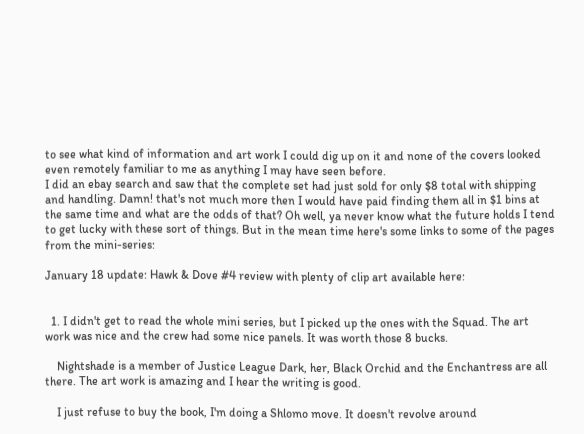to see what kind of information and art work I could dig up on it and none of the covers looked even remotely familiar to me as anything I may have seen before.
I did an ebay search and saw that the complete set had just sold for only $8 total with shipping and handling. Damn! that's not much more then I would have paid finding them all in $1 bins at the same time and what are the odds of that? Oh well, ya never know what the future holds I tend to get lucky with these sort of things. But in the mean time here's some links to some of the pages from the mini-series:

January 18 update: Hawk & Dove #4 review with plenty of clip art available here:


  1. I didn't get to read the whole mini series, but I picked up the ones with the Squad. The art work was nice and the crew had some nice panels. It was worth those 8 bucks.

    Nightshade is a member of Justice League Dark, her, Black Orchid and the Enchantress are all there. The art work is amazing and I hear the writing is good.

    I just refuse to buy the book, I'm doing a Shlomo move. It doesn't revolve around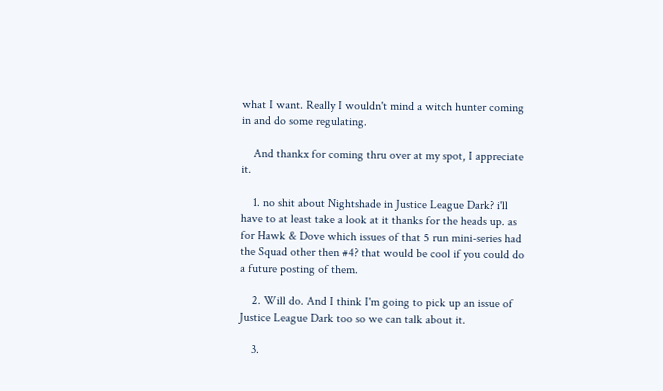what I want. Really I wouldn't mind a witch hunter coming in and do some regulating.

    And thankx for coming thru over at my spot, I appreciate it.

    1. no shit about Nightshade in Justice League Dark? i'll have to at least take a look at it thanks for the heads up. as for Hawk & Dove which issues of that 5 run mini-series had the Squad other then #4? that would be cool if you could do a future posting of them.

    2. Will do. And I think I'm going to pick up an issue of Justice League Dark too so we can talk about it.

    3.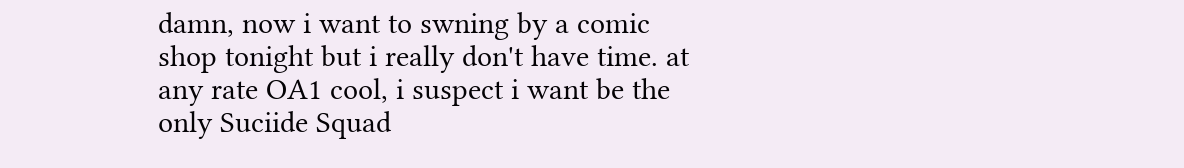damn, now i want to swning by a comic shop tonight but i really don't have time. at any rate OA1 cool, i suspect i want be the only Suciide Squad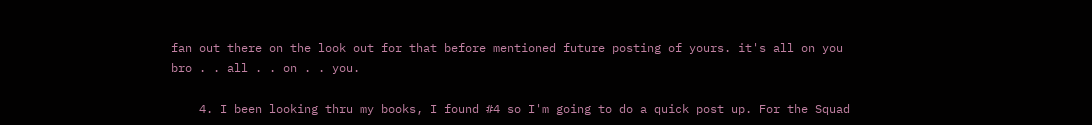fan out there on the look out for that before mentioned future posting of yours. it's all on you bro . . all . . on . . you.

    4. I been looking thru my books, I found #4 so I'm going to do a quick post up. For the Squad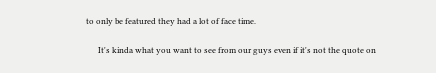to only be featured they had a lot of face time.

      It's kinda what you want to see from our guys even if it's not the quote on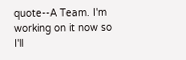quote--A Team. I'm working on it now so I'll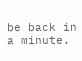be back in a minute.